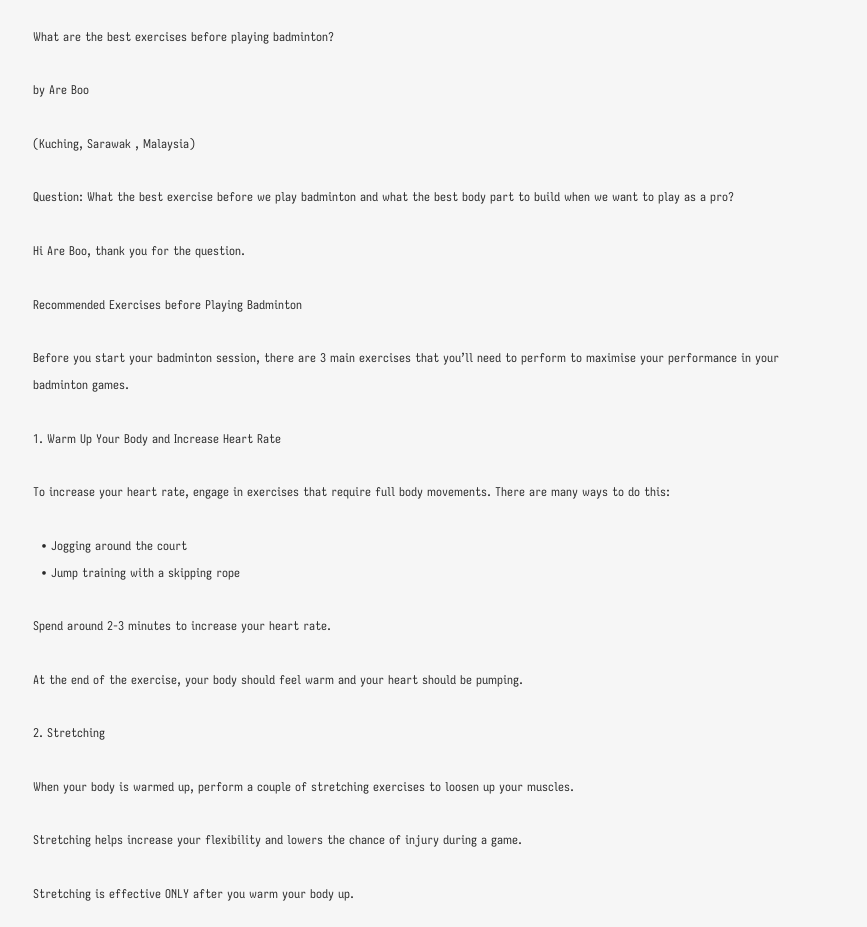What are the best exercises before playing badminton?

by Are Boo

(Kuching, Sarawak , Malaysia)

Question: What the best exercise before we play badminton and what the best body part to build when we want to play as a pro?

Hi Are Boo, thank you for the question.

Recommended Exercises before Playing Badminton

Before you start your badminton session, there are 3 main exercises that you’ll need to perform to maximise your performance in your badminton games.

1. Warm Up Your Body and Increase Heart Rate

To increase your heart rate, engage in exercises that require full body movements. There are many ways to do this:

  • Jogging around the court
  • Jump training with a skipping rope

Spend around 2-3 minutes to increase your heart rate.

At the end of the exercise, your body should feel warm and your heart should be pumping.

2. Stretching

When your body is warmed up, perform a couple of stretching exercises to loosen up your muscles.

Stretching helps increase your flexibility and lowers the chance of injury during a game.

Stretching is effective ONLY after you warm your body up.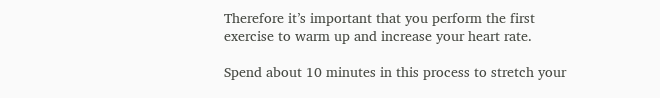Therefore it’s important that you perform the first exercise to warm up and increase your heart rate.

Spend about 10 minutes in this process to stretch your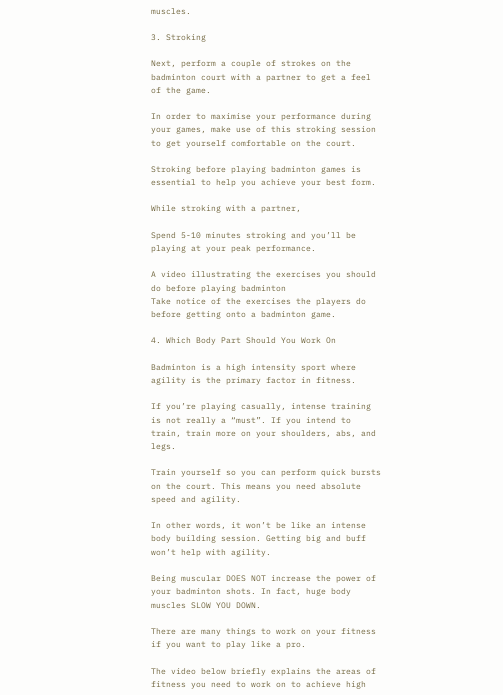muscles.

3. Stroking

Next, perform a couple of strokes on the badminton court with a partner to get a feel of the game.

In order to maximise your performance during your games, make use of this stroking session to get yourself comfortable on the court.

Stroking before playing badminton games is essential to help you achieve your best form.

While stroking with a partner,

Spend 5-10 minutes stroking and you’ll be playing at your peak performance.

A video illustrating the exercises you should do before playing badminton
Take notice of the exercises the players do before getting onto a badminton game.

4. Which Body Part Should You Work On

Badminton is a high intensity sport where agility is the primary factor in fitness.

If you’re playing casually, intense training is not really a “must”. If you intend to train, train more on your shoulders, abs, and legs.

Train yourself so you can perform quick bursts on the court. This means you need absolute speed and agility.

In other words, it won’t be like an intense body building session. Getting big and buff won’t help with agility.

Being muscular DOES NOT increase the power of your badminton shots. In fact, huge body muscles SLOW YOU DOWN.

There are many things to work on your fitness if you want to play like a pro.

The video below briefly explains the areas of fitness you need to work on to achieve high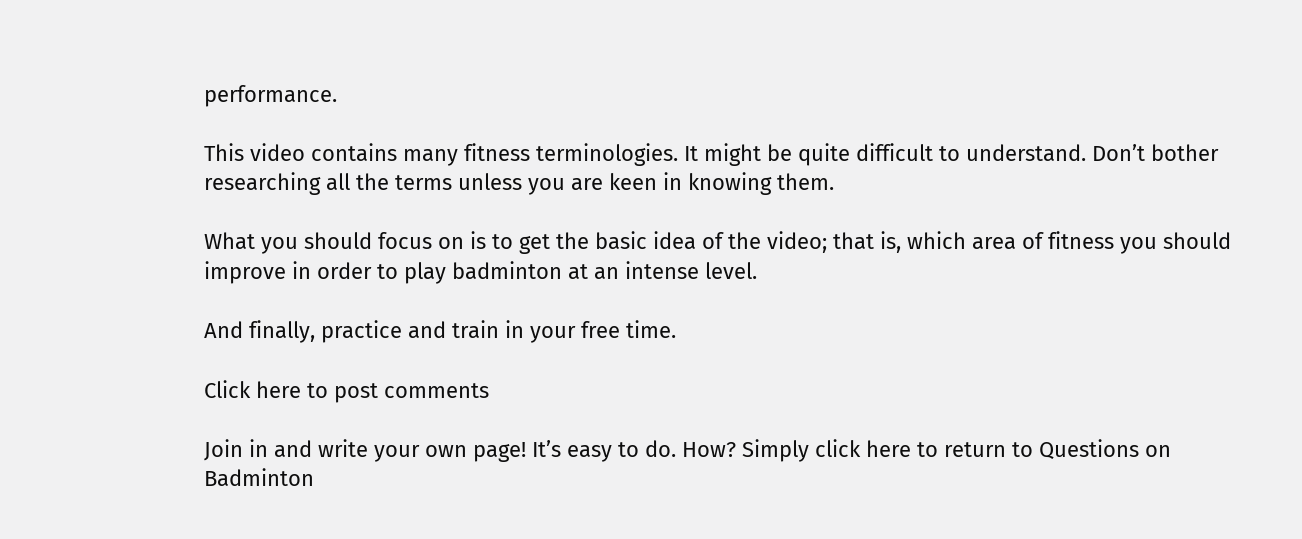performance.

This video contains many fitness terminologies. It might be quite difficult to understand. Don’t bother researching all the terms unless you are keen in knowing them.

What you should focus on is to get the basic idea of the video; that is, which area of fitness you should improve in order to play badminton at an intense level.

And finally, practice and train in your free time.

Click here to post comments

Join in and write your own page! It’s easy to do. How? Simply click here to return to Questions on Badminton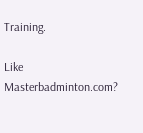Training.

Like Masterbadminton.com?